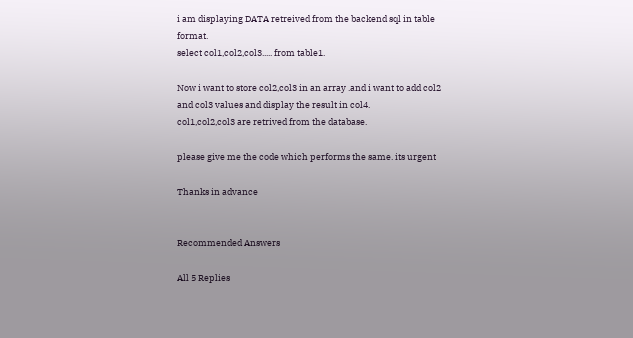i am displaying DATA retreived from the backend sql in table format.
select col1,col2,col3..... from table1.

Now i want to store col2,col3 in an array .and i want to add col2 and col3 values and display the result in col4.
col1,col2,col3 are retrived from the database.

please give me the code which performs the same. its urgent

Thanks in advance


Recommended Answers

All 5 Replies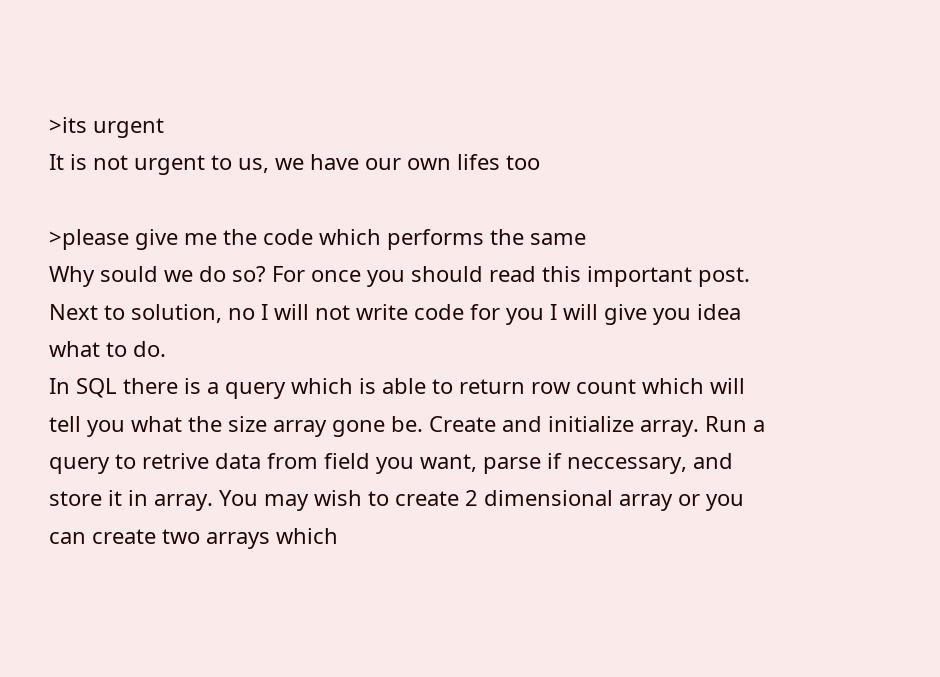>its urgent
It is not urgent to us, we have our own lifes too

>please give me the code which performs the same
Why sould we do so? For once you should read this important post.
Next to solution, no I will not write code for you I will give you idea what to do.
In SQL there is a query which is able to return row count which will tell you what the size array gone be. Create and initialize array. Run a query to retrive data from field you want, parse if neccessary, and store it in array. You may wish to create 2 dimensional array or you can create two arrays which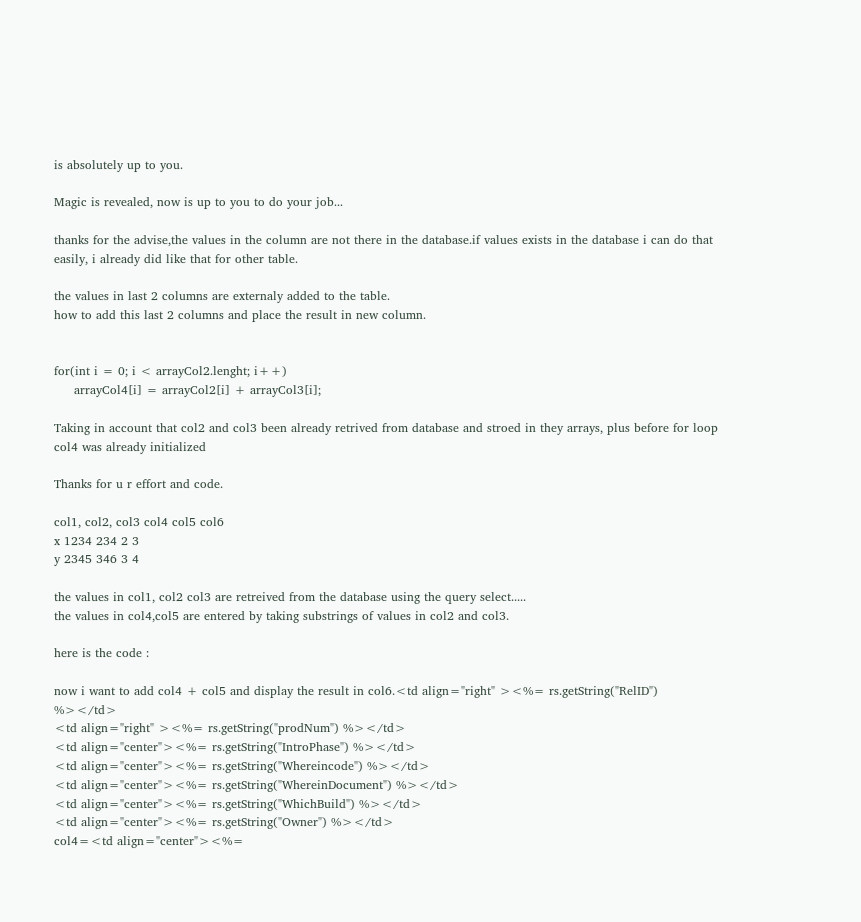is absolutely up to you.

Magic is revealed, now is up to you to do your job...

thanks for the advise,the values in the column are not there in the database.if values exists in the database i can do that easily, i already did like that for other table.

the values in last 2 columns are externaly added to the table.
how to add this last 2 columns and place the result in new column.


for(int i = 0; i < arrayCol2.lenght; i++)
     arrayCol4[i] = arrayCol2[i] + arrayCol3[i];

Taking in account that col2 and col3 been already retrived from database and stroed in they arrays, plus before for loop col4 was already initialized

Thanks for u r effort and code.

col1, col2, col3 col4 col5 col6
x 1234 234 2 3
y 2345 346 3 4

the values in col1, col2 col3 are retreived from the database using the query select.....
the values in col4,col5 are entered by taking substrings of values in col2 and col3.

here is the code :

now i want to add col4 + col5 and display the result in col6.<td align="right" ><%= rs.getString("RelID") %></td>
<td align="right" ><%= rs.getString("prodNum") %></td>
<td align="center"><%= rs.getString("IntroPhase") %></td>
<td align="center"><%= rs.getString("Whereincode") %></td>
<td align="center"><%= rs.getString("WhereinDocument") %></td>
<td align="center"><%= rs.getString("WhichBuild") %></td>
<td align="center"><%= rs.getString("Owner") %></td>
col4=<td align="center"><%=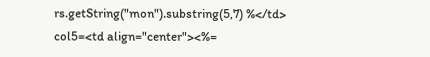rs.getString("mon").substring(5,7) %</td>
col5=<td align="center"><%=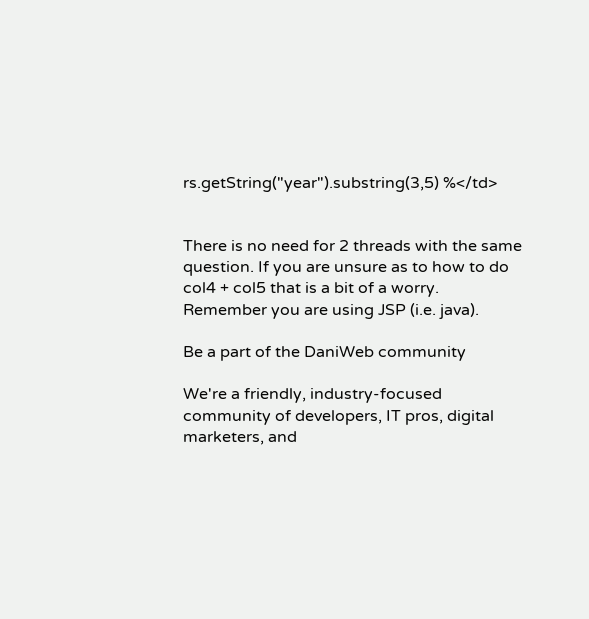rs.getString("year").substring(3,5) %</td>


There is no need for 2 threads with the same question. If you are unsure as to how to do col4 + col5 that is a bit of a worry. Remember you are using JSP (i.e. java).

Be a part of the DaniWeb community

We're a friendly, industry-focused community of developers, IT pros, digital marketers, and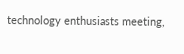technology enthusiasts meeting,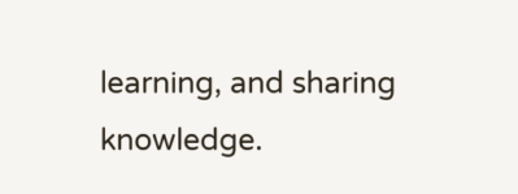learning, and sharing knowledge.